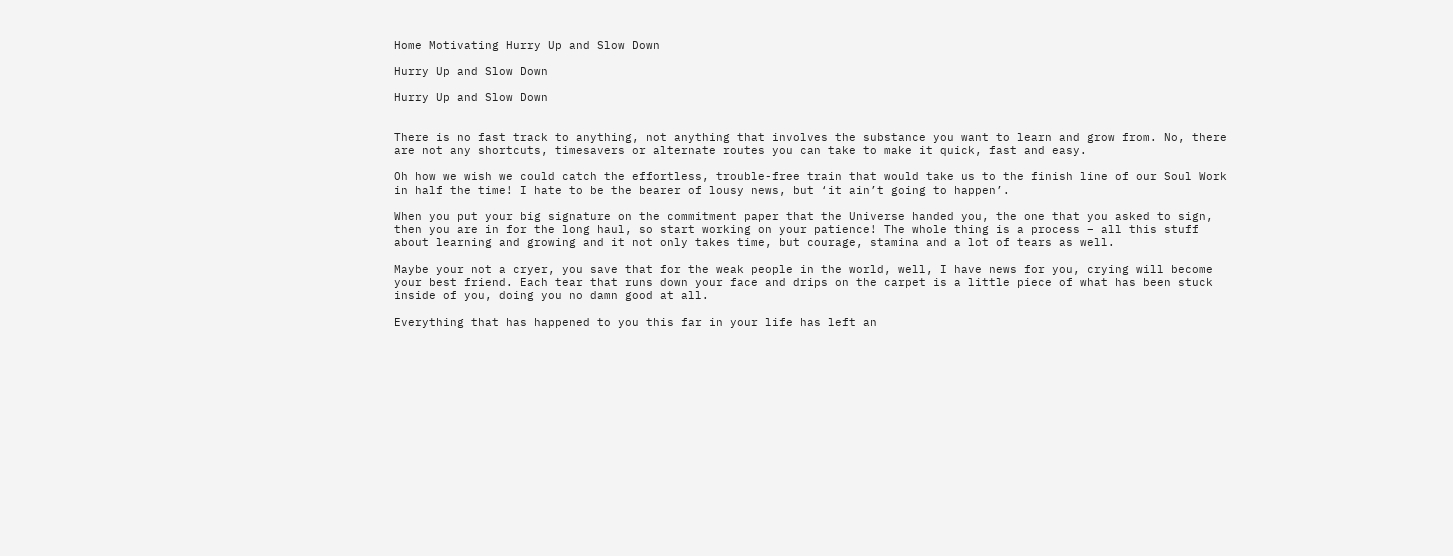Home Motivating Hurry Up and Slow Down

Hurry Up and Slow Down

Hurry Up and Slow Down


There is no fast track to anything, not anything that involves the substance you want to learn and grow from. No, there are not any shortcuts, timesavers or alternate routes you can take to make it quick, fast and easy.

Oh how we wish we could catch the effortless, trouble-free train that would take us to the finish line of our Soul Work in half the time! I hate to be the bearer of lousy news, but ‘it ain’t going to happen’.

When you put your big signature on the commitment paper that the Universe handed you, the one that you asked to sign, then you are in for the long haul, so start working on your patience! The whole thing is a process – all this stuff about learning and growing and it not only takes time, but courage, stamina and a lot of tears as well.

Maybe your not a cryer, you save that for the weak people in the world, well, I have news for you, crying will become your best friend. Each tear that runs down your face and drips on the carpet is a little piece of what has been stuck inside of you, doing you no damn good at all.

Everything that has happened to you this far in your life has left an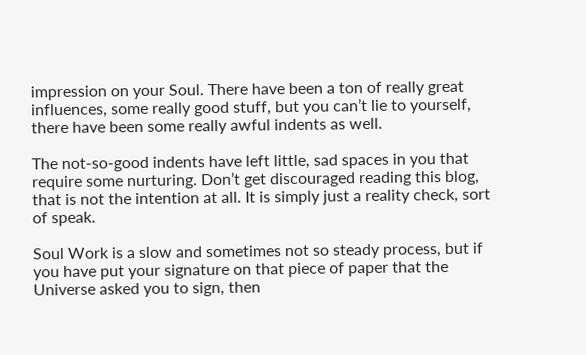impression on your Soul. There have been a ton of really great influences, some really good stuff, but you can’t lie to yourself, there have been some really awful indents as well.

The not-so-good indents have left little, sad spaces in you that require some nurturing. Don’t get discouraged reading this blog, that is not the intention at all. It is simply just a reality check, sort of speak.

Soul Work is a slow and sometimes not so steady process, but if you have put your signature on that piece of paper that the Universe asked you to sign, then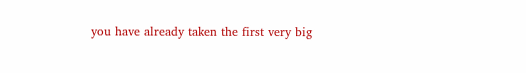you have already taken the first very big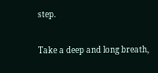step.

Take a deep and long breath,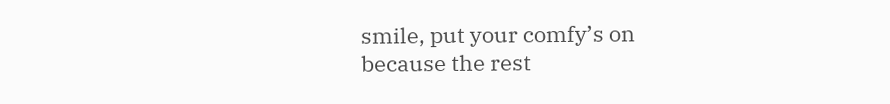smile, put your comfy’s on because the rest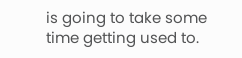is going to take some time getting used to.